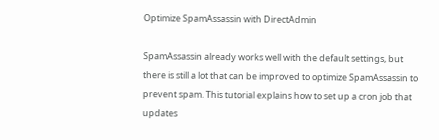Optimize SpamAssassin with DirectAdmin

SpamAssassin already works well with the default settings, but there is still a lot that can be improved to optimize SpamAssassin to prevent spam. This tutorial explains how to set up a cron job that updates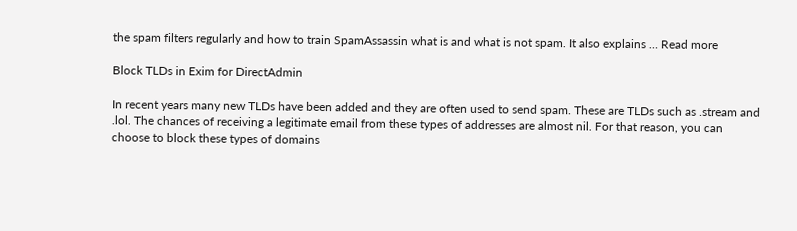the spam filters regularly and how to train SpamAssassin what is and what is not spam. It also explains … Read more

Block TLDs in Exim for DirectAdmin

In recent years many new TLDs have been added and they are often used to send spam. These are TLDs such as .stream and .lol. The chances of receiving a legitimate email from these types of addresses are almost nil. For that reason, you can choose to block these types of domains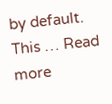by default. This … Read more